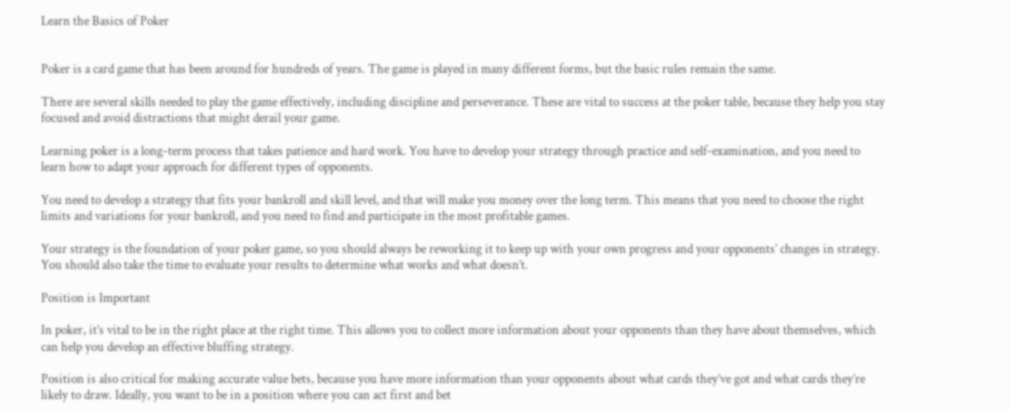Learn the Basics of Poker


Poker is a card game that has been around for hundreds of years. The game is played in many different forms, but the basic rules remain the same.

There are several skills needed to play the game effectively, including discipline and perseverance. These are vital to success at the poker table, because they help you stay focused and avoid distractions that might derail your game.

Learning poker is a long-term process that takes patience and hard work. You have to develop your strategy through practice and self-examination, and you need to learn how to adapt your approach for different types of opponents.

You need to develop a strategy that fits your bankroll and skill level, and that will make you money over the long term. This means that you need to choose the right limits and variations for your bankroll, and you need to find and participate in the most profitable games.

Your strategy is the foundation of your poker game, so you should always be reworking it to keep up with your own progress and your opponents’ changes in strategy. You should also take the time to evaluate your results to determine what works and what doesn’t.

Position is Important

In poker, it’s vital to be in the right place at the right time. This allows you to collect more information about your opponents than they have about themselves, which can help you develop an effective bluffing strategy.

Position is also critical for making accurate value bets, because you have more information than your opponents about what cards they’ve got and what cards they’re likely to draw. Ideally, you want to be in a position where you can act first and bet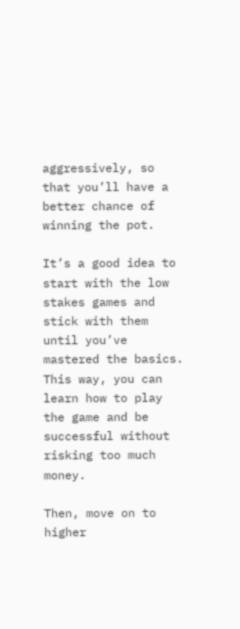aggressively, so that you’ll have a better chance of winning the pot.

It’s a good idea to start with the low stakes games and stick with them until you’ve mastered the basics. This way, you can learn how to play the game and be successful without risking too much money.

Then, move on to higher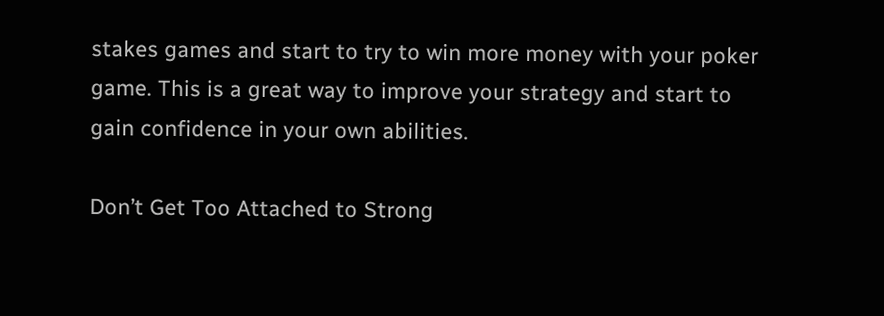stakes games and start to try to win more money with your poker game. This is a great way to improve your strategy and start to gain confidence in your own abilities.

Don’t Get Too Attached to Strong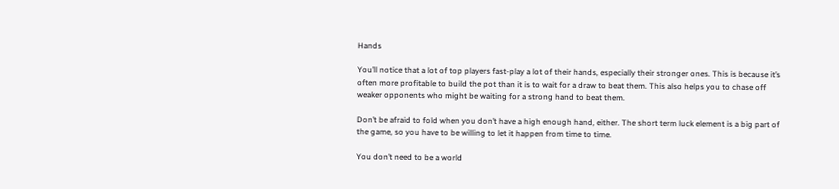Hands

You’ll notice that a lot of top players fast-play a lot of their hands, especially their stronger ones. This is because it’s often more profitable to build the pot than it is to wait for a draw to beat them. This also helps you to chase off weaker opponents who might be waiting for a strong hand to beat them.

Don’t be afraid to fold when you don’t have a high enough hand, either. The short term luck element is a big part of the game, so you have to be willing to let it happen from time to time.

You don’t need to be a world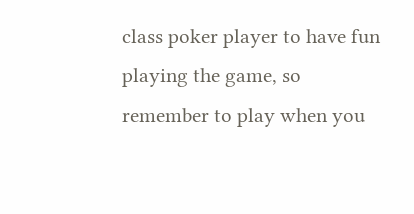class poker player to have fun playing the game, so remember to play when you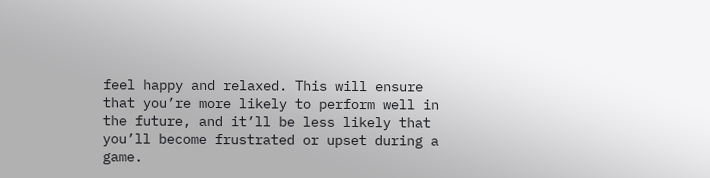feel happy and relaxed. This will ensure that you’re more likely to perform well in the future, and it’ll be less likely that you’ll become frustrated or upset during a game.